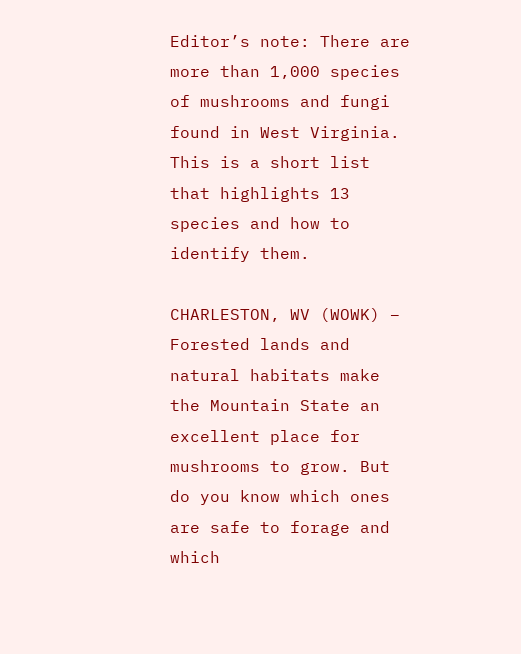Editor’s note: There are more than 1,000 species of mushrooms and fungi found in West Virginia. This is a short list that highlights 13 species and how to identify them.

CHARLESTON, WV (WOWK) – Forested lands and natural habitats make the Mountain State an excellent place for mushrooms to grow. But do you know which ones are safe to forage and which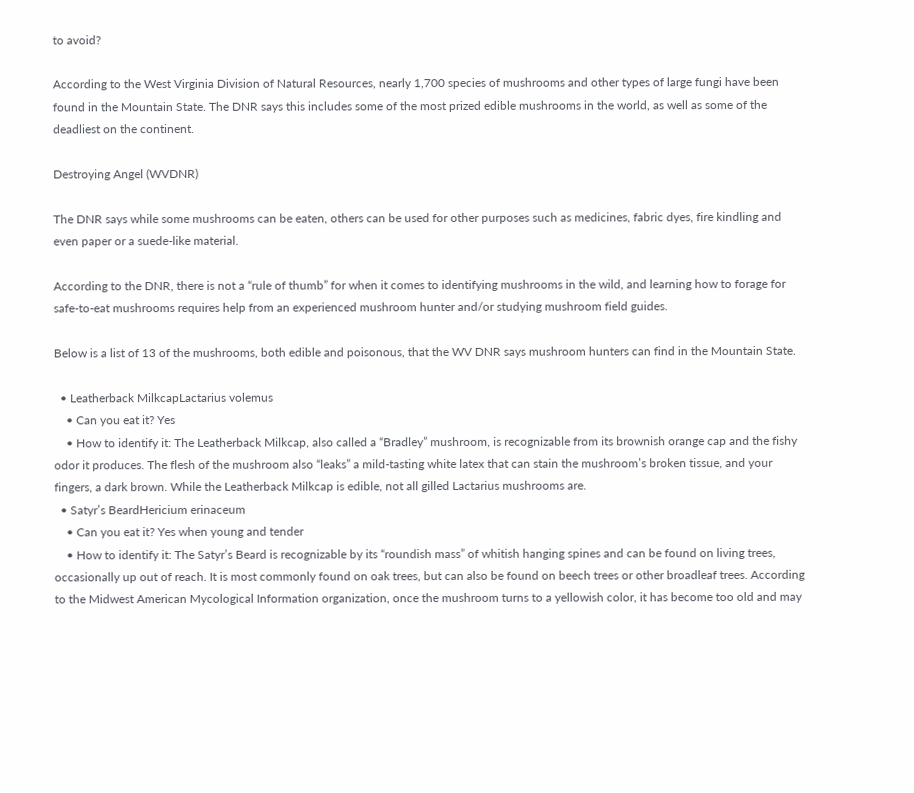to avoid?

According to the West Virginia Division of Natural Resources, nearly 1,700 species of mushrooms and other types of large fungi have been found in the Mountain State. The DNR says this includes some of the most prized edible mushrooms in the world, as well as some of the deadliest on the continent.

Destroying Angel (WVDNR)

The DNR says while some mushrooms can be eaten, others can be used for other purposes such as medicines, fabric dyes, fire kindling and even paper or a suede-like material.

According to the DNR, there is not a “rule of thumb” for when it comes to identifying mushrooms in the wild, and learning how to forage for safe-to-eat mushrooms requires help from an experienced mushroom hunter and/or studying mushroom field guides.

Below is a list of 13 of the mushrooms, both edible and poisonous, that the WV DNR says mushroom hunters can find in the Mountain State.

  • Leatherback MilkcapLactarius volemus
    • Can you eat it? Yes
    • How to identify it: The Leatherback Milkcap, also called a “Bradley” mushroom, is recognizable from its brownish orange cap and the fishy odor it produces. The flesh of the mushroom also “leaks” a mild-tasting white latex that can stain the mushroom’s broken tissue, and your fingers, a dark brown. While the Leatherback Milkcap is edible, not all gilled Lactarius mushrooms are.
  • Satyr’s BeardHericium erinaceum
    • Can you eat it? Yes when young and tender
    • How to identify it: The Satyr’s Beard is recognizable by its “roundish mass” of whitish hanging spines and can be found on living trees, occasionally up out of reach. It is most commonly found on oak trees, but can also be found on beech trees or other broadleaf trees. According to the Midwest American Mycological Information organization, once the mushroom turns to a yellowish color, it has become too old and may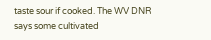taste sour if cooked. The WV DNR says some cultivated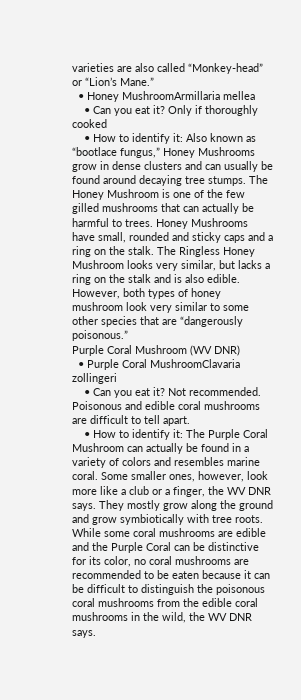varieties are also called “Monkey-head” or “Lion’s Mane.”
  • Honey MushroomArmillaria mellea
    • Can you eat it? Only if thoroughly cooked
    • How to identify it: Also known as “bootlace fungus,” Honey Mushrooms grow in dense clusters and can usually be found around decaying tree stumps. The Honey Mushroom is one of the few gilled mushrooms that can actually be harmful to trees. Honey Mushrooms have small, rounded and sticky caps and a ring on the stalk. The Ringless Honey Mushroom looks very similar, but lacks a ring on the stalk and is also edible. However, both types of honey mushroom look very similar to some other species that are “dangerously poisonous.”
Purple Coral Mushroom (WV DNR)
  • Purple Coral MushroomClavaria zollingeri
    • Can you eat it? Not recommended. Poisonous and edible coral mushrooms are difficult to tell apart.
    • How to identify it: The Purple Coral Mushroom can actually be found in a variety of colors and resembles marine coral. Some smaller ones, however, look more like a club or a finger, the WV DNR says. They mostly grow along the ground and grow symbiotically with tree roots. While some coral mushrooms are edible and the Purple Coral can be distinctive for its color, no coral mushrooms are recommended to be eaten because it can be difficult to distinguish the poisonous coral mushrooms from the edible coral mushrooms in the wild, the WV DNR says.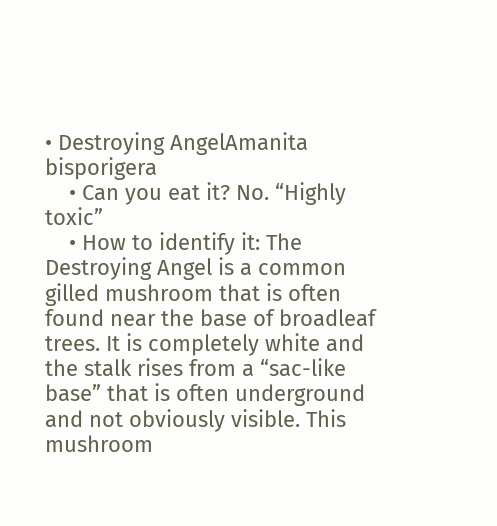• Destroying AngelAmanita bisporigera
    • Can you eat it? No. “Highly toxic”
    • How to identify it: The Destroying Angel is a common gilled mushroom that is often found near the base of broadleaf trees. It is completely white and the stalk rises from a “sac-like base” that is often underground and not obviously visible. This mushroom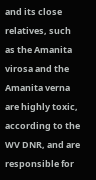and its close relatives, such as the Amanita virosa and the Amanita verna are highly toxic, according to the WV DNR, and are responsible for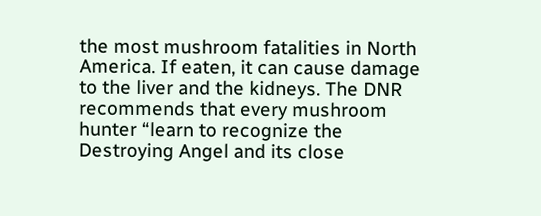the most mushroom fatalities in North America. If eaten, it can cause damage to the liver and the kidneys. The DNR recommends that every mushroom hunter “learn to recognize the Destroying Angel and its close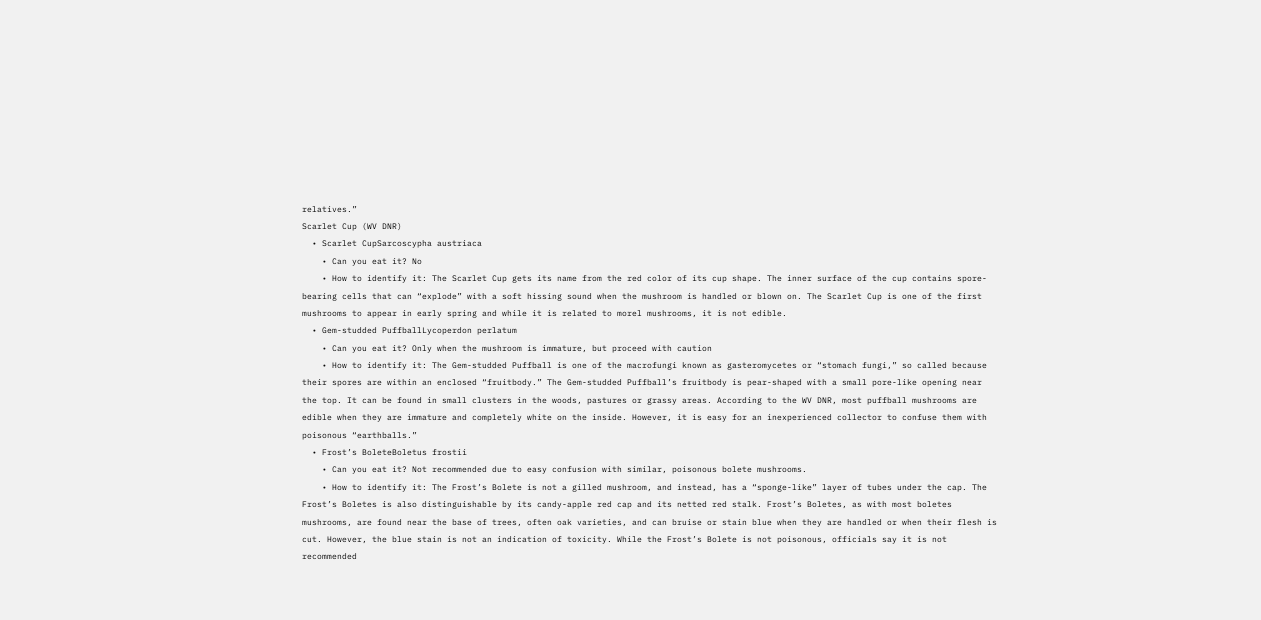relatives.”
Scarlet Cup (WV DNR)
  • Scarlet CupSarcoscypha austriaca
    • Can you eat it? No
    • How to identify it: The Scarlet Cup gets its name from the red color of its cup shape. The inner surface of the cup contains spore-bearing cells that can “explode” with a soft hissing sound when the mushroom is handled or blown on. The Scarlet Cup is one of the first mushrooms to appear in early spring and while it is related to morel mushrooms, it is not edible.
  • Gem-studded PuffballLycoperdon perlatum
    • Can you eat it? Only when the mushroom is immature, but proceed with caution
    • How to identify it: The Gem-studded Puffball is one of the macrofungi known as gasteromycetes or “stomach fungi,” so called because their spores are within an enclosed “fruitbody.” The Gem-studded Puffball’s fruitbody is pear-shaped with a small pore-like opening near the top. It can be found in small clusters in the woods, pastures or grassy areas. According to the WV DNR, most puffball mushrooms are edible when they are immature and completely white on the inside. However, it is easy for an inexperienced collector to confuse them with poisonous “earthballs.”
  • Frost’s BoleteBoletus frostii
    • Can you eat it? Not recommended due to easy confusion with similar, poisonous bolete mushrooms.
    • How to identify it: The Frost’s Bolete is not a gilled mushroom, and instead, has a “sponge-like” layer of tubes under the cap. The Frost’s Boletes is also distinguishable by its candy-apple red cap and its netted red stalk. Frost’s Boletes, as with most boletes mushrooms, are found near the base of trees, often oak varieties, and can bruise or stain blue when they are handled or when their flesh is cut. However, the blue stain is not an indication of toxicity. While the Frost’s Bolete is not poisonous, officials say it is not recommended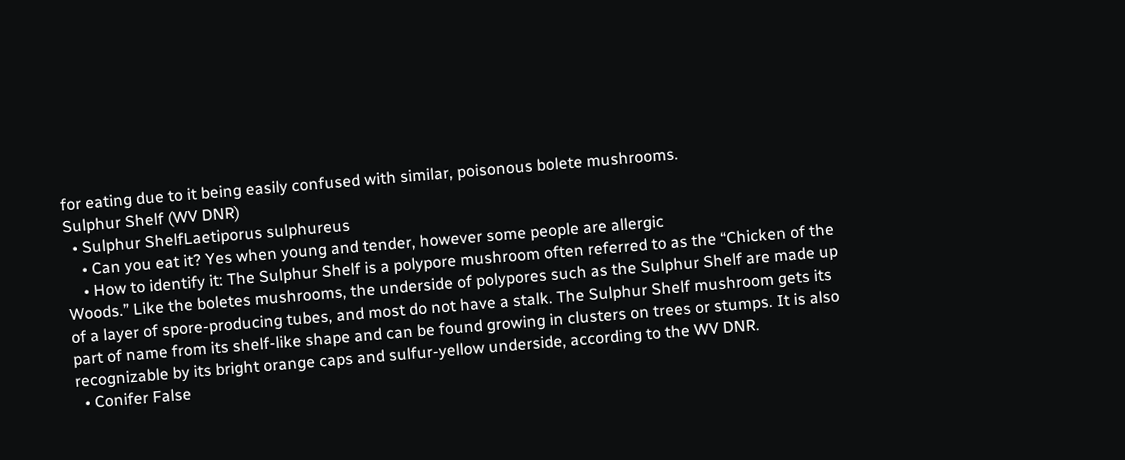for eating due to it being easily confused with similar, poisonous bolete mushrooms.
Sulphur Shelf (WV DNR)
  • Sulphur ShelfLaetiporus sulphureus
    • Can you eat it? Yes when young and tender, however some people are allergic
    • How to identify it: The Sulphur Shelf is a polypore mushroom often referred to as the “Chicken of the Woods.” Like the boletes mushrooms, the underside of polypores such as the Sulphur Shelf are made up of a layer of spore-producing tubes, and most do not have a stalk. The Sulphur Shelf mushroom gets its part of name from its shelf-like shape and can be found growing in clusters on trees or stumps. It is also recognizable by its bright orange caps and sulfur-yellow underside, according to the WV DNR.
  • Conifer False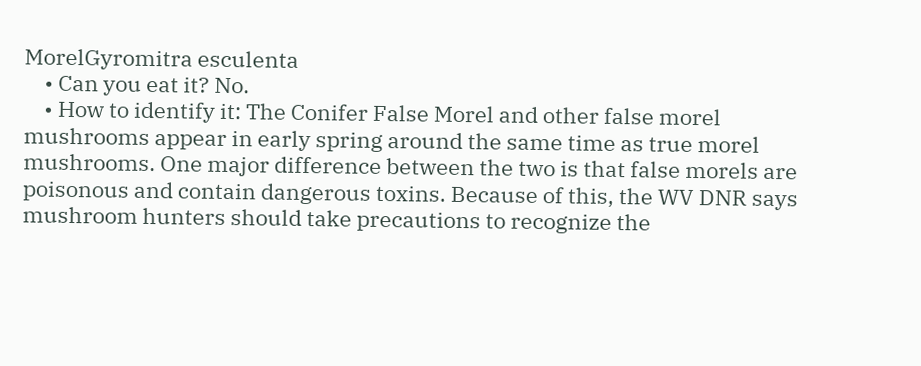MorelGyromitra esculenta
    • Can you eat it? No.
    • How to identify it: The Conifer False Morel and other false morel mushrooms appear in early spring around the same time as true morel mushrooms. One major difference between the two is that false morels are poisonous and contain dangerous toxins. Because of this, the WV DNR says mushroom hunters should take precautions to recognize the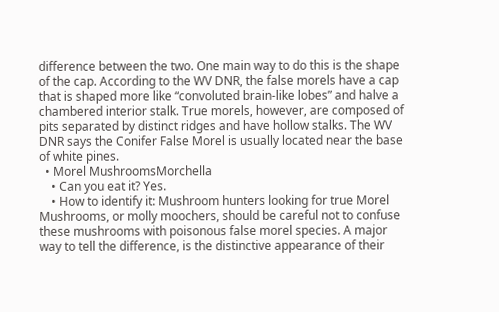difference between the two. One main way to do this is the shape of the cap. According to the WV DNR, the false morels have a cap that is shaped more like “convoluted brain-like lobes” and halve a chambered interior stalk. True morels, however, are composed of pits separated by distinct ridges and have hollow stalks. The WV DNR says the Conifer False Morel is usually located near the base of white pines.
  • Morel MushroomsMorchella
    • Can you eat it? Yes.
    • How to identify it: Mushroom hunters looking for true Morel Mushrooms, or molly moochers, should be careful not to confuse these mushrooms with poisonous false morel species. A major way to tell the difference, is the distinctive appearance of their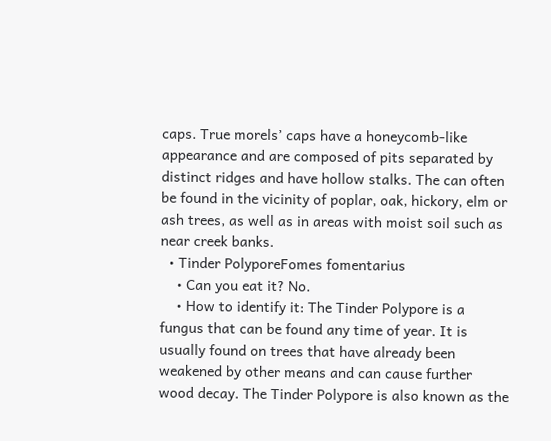caps. True morels’ caps have a honeycomb-like appearance and are composed of pits separated by distinct ridges and have hollow stalks. The can often be found in the vicinity of poplar, oak, hickory, elm or ash trees, as well as in areas with moist soil such as near creek banks.
  • Tinder PolyporeFomes fomentarius
    • Can you eat it? No.
    • How to identify it: The Tinder Polypore is a fungus that can be found any time of year. It is usually found on trees that have already been weakened by other means and can cause further wood decay. The Tinder Polypore is also known as the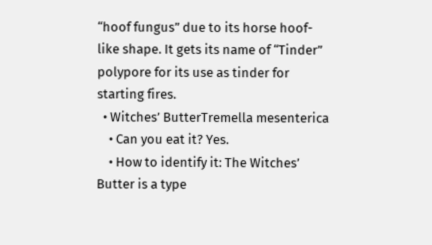“hoof fungus” due to its horse hoof-like shape. It gets its name of “Tinder” polypore for its use as tinder for starting fires.
  • Witches’ ButterTremella mesenterica
    • Can you eat it? Yes.
    • How to identify it: The Witches’ Butter is a type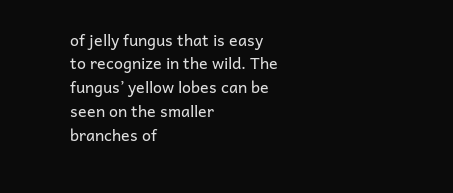of jelly fungus that is easy to recognize in the wild. The fungus’ yellow lobes can be seen on the smaller branches of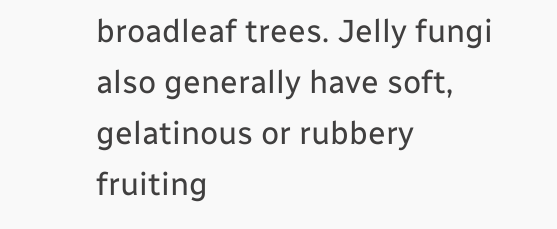broadleaf trees. Jelly fungi also generally have soft, gelatinous or rubbery fruiting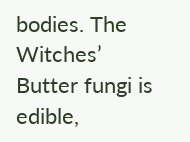bodies. The Witches’ Butter fungi is edible,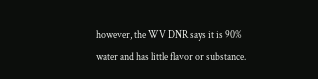however, the WV DNR says it is 90% water and has little flavor or substance.